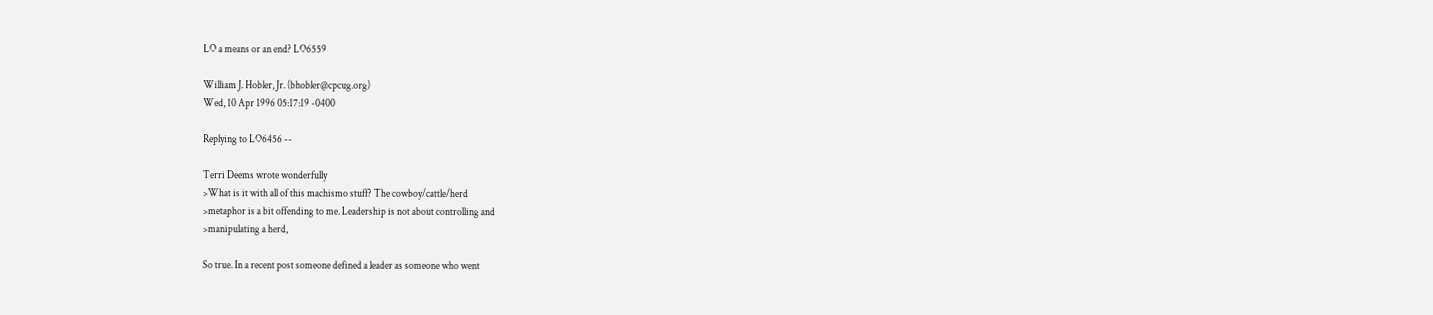LO a means or an end? LO6559

William J. Hobler, Jr. (bhobler@cpcug.org)
Wed, 10 Apr 1996 05:17:19 -0400

Replying to LO6456 --

Terri Deems wrote wonderfully
>What is it with all of this machismo stuff? The cowboy/cattle/herd
>metaphor is a bit offending to me. Leadership is not about controlling and
>manipulating a herd,

So true. In a recent post someone defined a leader as someone who went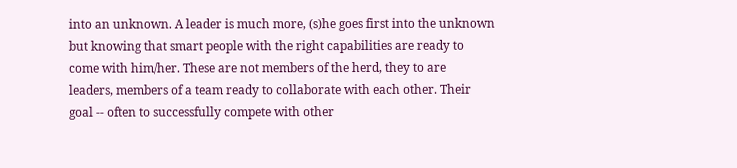into an unknown. A leader is much more, (s)he goes first into the unknown
but knowing that smart people with the right capabilities are ready to
come with him/her. These are not members of the herd, they to are
leaders, members of a team ready to collaborate with each other. Their
goal -- often to successfully compete with other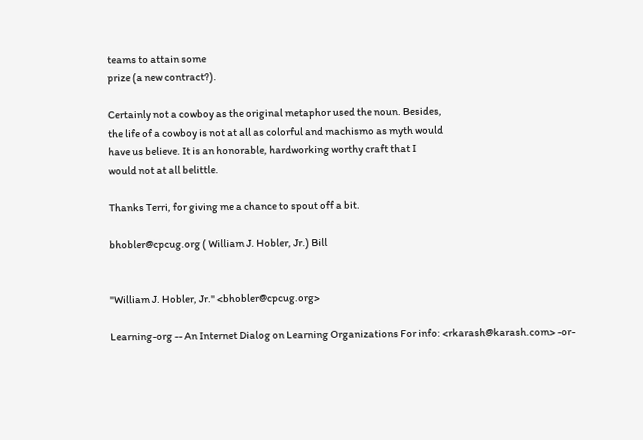teams to attain some
prize (a new contract?).

Certainly not a cowboy as the original metaphor used the noun. Besides,
the life of a cowboy is not at all as colorful and machismo as myth would
have us believe. It is an honorable, hardworking worthy craft that I
would not at all belittle.

Thanks Terri, for giving me a chance to spout off a bit.

bhobler@cpcug.org ( William J. Hobler, Jr.) Bill


"William J. Hobler, Jr." <bhobler@cpcug.org>

Learning-org -- An Internet Dialog on Learning Organizations For info: <rkarash@karash.com> -or-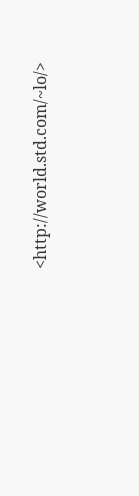<http://world.std.com/~lo/>